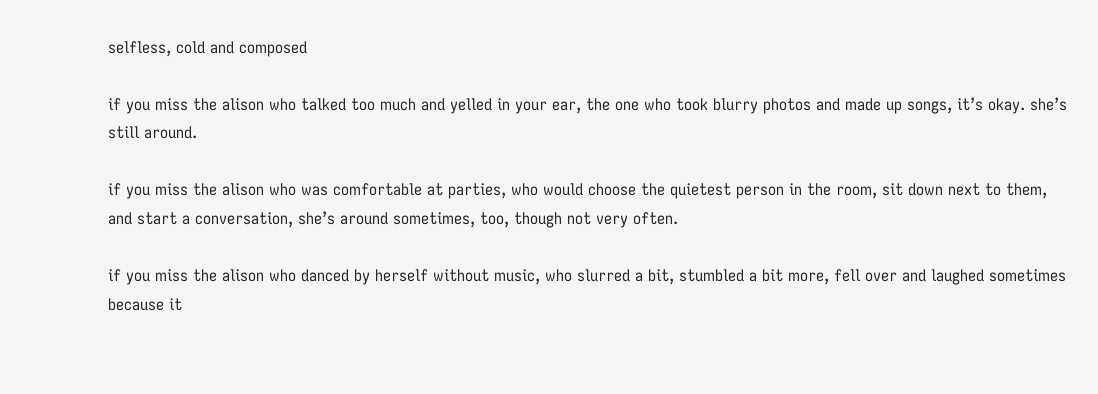selfless, cold and composed

if you miss the alison who talked too much and yelled in your ear, the one who took blurry photos and made up songs, it’s okay. she’s still around.

if you miss the alison who was comfortable at parties, who would choose the quietest person in the room, sit down next to them, and start a conversation, she’s around sometimes, too, though not very often.

if you miss the alison who danced by herself without music, who slurred a bit, stumbled a bit more, fell over and laughed sometimes because it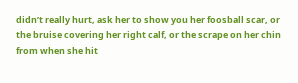didn’t really hurt, ask her to show you her foosball scar, or the bruise covering her right calf, or the scrape on her chin from when she hit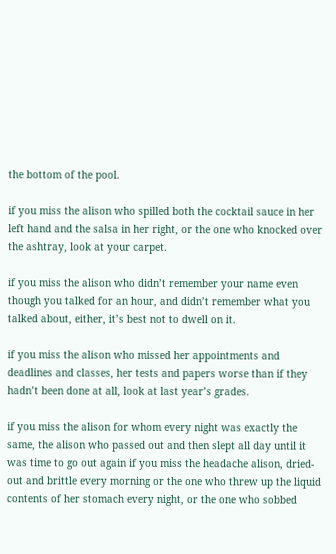the bottom of the pool.

if you miss the alison who spilled both the cocktail sauce in her left hand and the salsa in her right, or the one who knocked over the ashtray, look at your carpet.

if you miss the alison who didn’t remember your name even though you talked for an hour, and didn’t remember what you talked about, either, it’s best not to dwell on it.

if you miss the alison who missed her appointments and deadlines and classes, her tests and papers worse than if they hadn’t been done at all, look at last year’s grades.

if you miss the alison for whom every night was exactly the same, the alison who passed out and then slept all day until it was time to go out again if you miss the headache alison, dried-out and brittle every morning or the one who threw up the liquid contents of her stomach every night, or the one who sobbed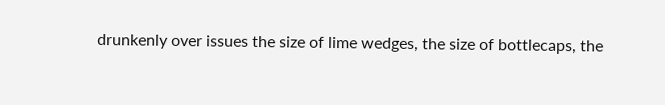drunkenly over issues the size of lime wedges, the size of bottlecaps, the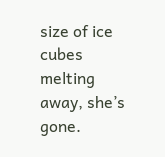size of ice cubes melting away, she’s gone.